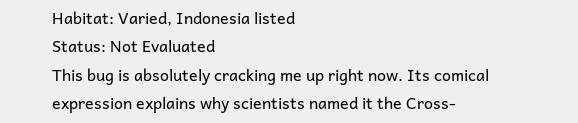Habitat: Varied, Indonesia listed
Status: Not Evaluated
This bug is absolutely cracking me up right now. Its comical expression explains why scientists named it the Cross-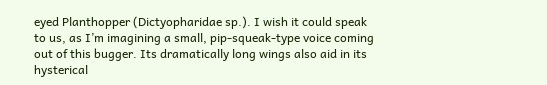eyed Planthopper (Dictyopharidae sp.). I wish it could speak to us, as I’m imagining a small, pip-squeak-type voice coming out of this bugger. Its dramatically long wings also aid in its hysterical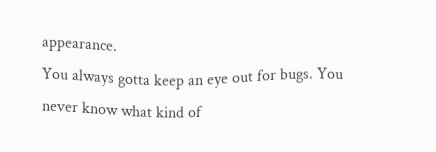appearance.
You always gotta keep an eye out for bugs. You never know what kind of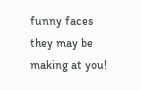funny faces they may be making at you!